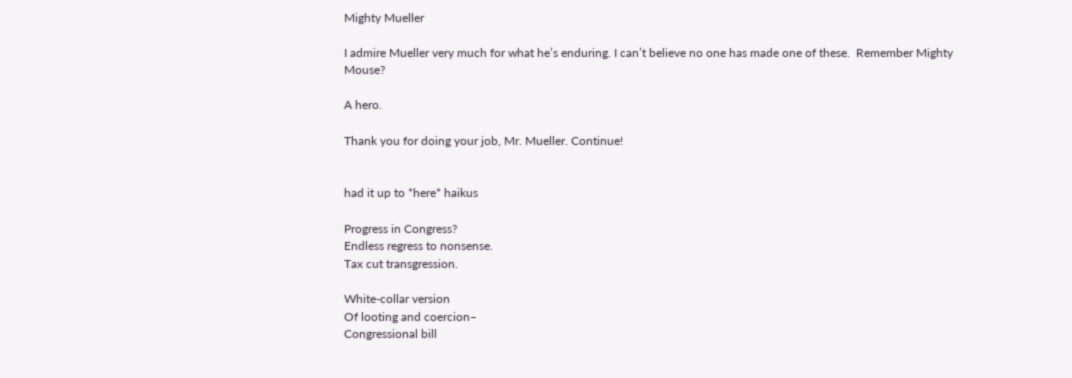Mighty Mueller

I admire Mueller very much for what he’s enduring. I can’t believe no one has made one of these.  Remember Mighty Mouse?

A hero.

Thank you for doing your job, Mr. Mueller. Continue!


had it up to *here* haikus

Progress in Congress?
Endless regress to nonsense.
Tax cut transgression.

White-collar version
Of looting and coercion–
Congressional bill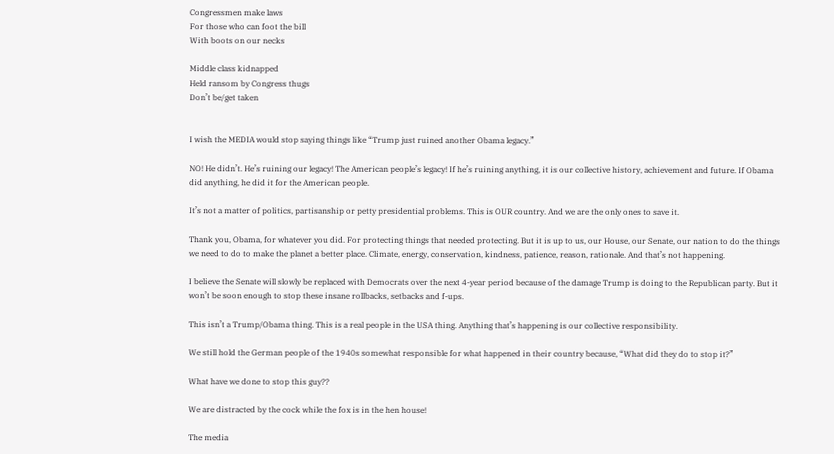Congressmen make laws
For those who can foot the bill
With boots on our necks

Middle class kidnapped
Held ransom by Congress thugs
Don’t be/get taken


I wish the MEDIA would stop saying things like “Trump just ruined another Obama legacy.”

NO! He didn’t. He’s ruining our legacy! The American people’s legacy! If he’s ruining anything, it is our collective history, achievement and future. If Obama did anything, he did it for the American people.

It’s not a matter of politics, partisanship or petty presidential problems. This is OUR country. And we are the only ones to save it.

Thank you, Obama, for whatever you did. For protecting things that needed protecting. But it is up to us, our House, our Senate, our nation to do the things we need to do to make the planet a better place. Climate, energy, conservation, kindness, patience, reason, rationale. And that’s not happening.

I believe the Senate will slowly be replaced with Democrats over the next 4-year period because of the damage Trump is doing to the Republican party. But it won’t be soon enough to stop these insane rollbacks, setbacks and f-ups.

This isn’t a Trump/Obama thing. This is a real people in the USA thing. Anything that’s happening is our collective responsibility.

We still hold the German people of the 1940s somewhat responsible for what happened in their country because, “What did they do to stop it?”

What have we done to stop this guy??

We are distracted by the cock while the fox is in the hen house!

The media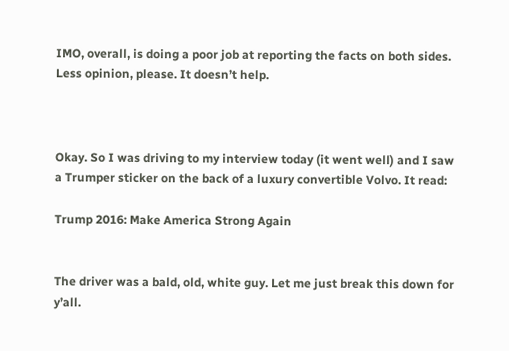IMO, overall, is doing a poor job at reporting the facts on both sides. Less opinion, please. It doesn’t help.



Okay. So I was driving to my interview today (it went well) and I saw a Trumper sticker on the back of a luxury convertible Volvo. It read:

Trump 2016: Make America Strong Again


The driver was a bald, old, white guy. Let me just break this down for y’all.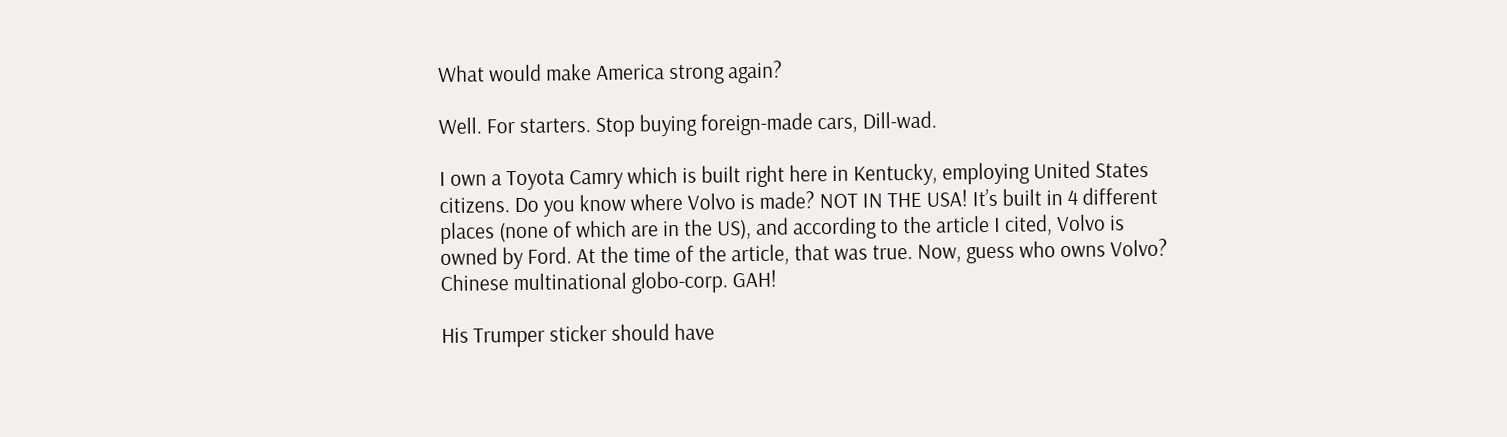What would make America strong again?

Well. For starters. Stop buying foreign-made cars, Dill-wad.

I own a Toyota Camry which is built right here in Kentucky, employing United States citizens. Do you know where Volvo is made? NOT IN THE USA! It’s built in 4 different places (none of which are in the US), and according to the article I cited, Volvo is owned by Ford. At the time of the article, that was true. Now, guess who owns Volvo? Chinese multinational globo-corp. GAH!

His Trumper sticker should have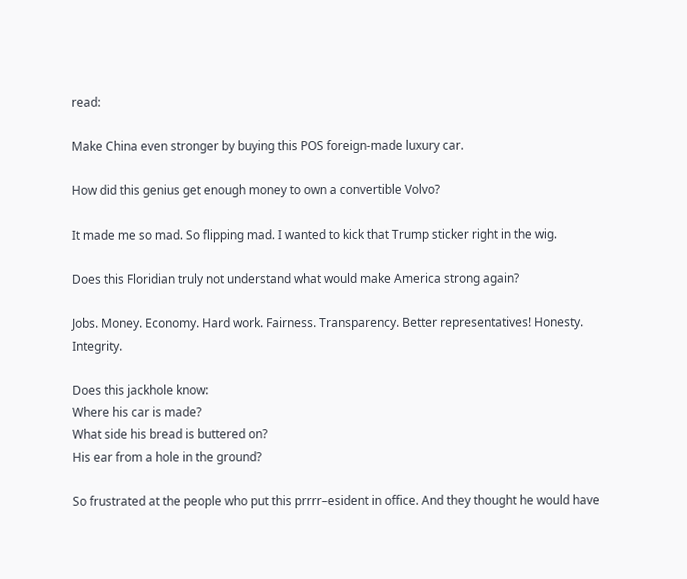read:

Make China even stronger by buying this POS foreign-made luxury car.

How did this genius get enough money to own a convertible Volvo?

It made me so mad. So flipping mad. I wanted to kick that Trump sticker right in the wig.

Does this Floridian truly not understand what would make America strong again?

Jobs. Money. Economy. Hard work. Fairness. Transparency. Better representatives! Honesty. Integrity.

Does this jackhole know:
Where his car is made?
What side his bread is buttered on?
His ear from a hole in the ground?

So frustrated at the people who put this prrrr–esident in office. And they thought he would have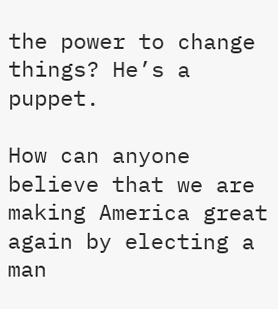the power to change things? He’s a puppet.

How can anyone believe that we are making America great again by electing a man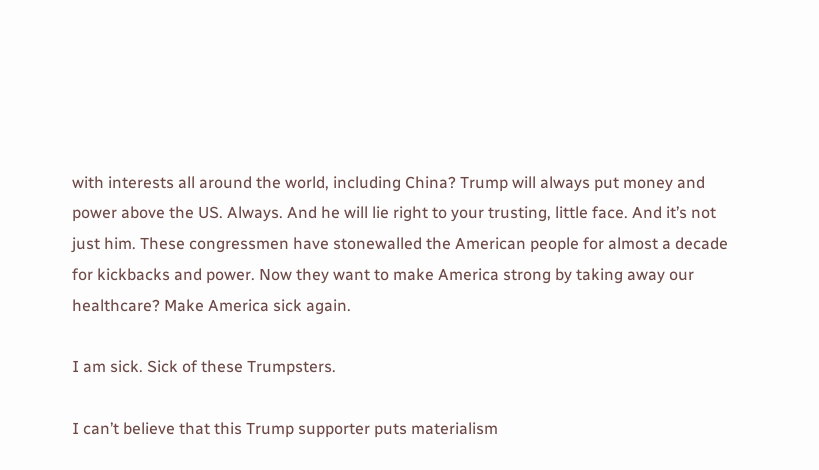with interests all around the world, including China? Trump will always put money and power above the US. Always. And he will lie right to your trusting, little face. And it’s not just him. These congressmen have stonewalled the American people for almost a decade for kickbacks and power. Now they want to make America strong by taking away our healthcare? Make America sick again.

I am sick. Sick of these Trumpsters.

I can’t believe that this Trump supporter puts materialism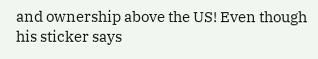and ownership above the US! Even though his sticker says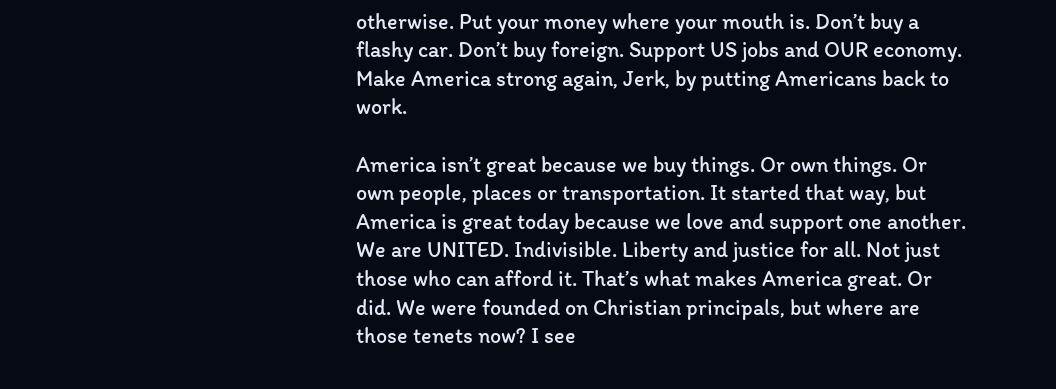otherwise. Put your money where your mouth is. Don’t buy a flashy car. Don’t buy foreign. Support US jobs and OUR economy. Make America strong again, Jerk, by putting Americans back to work.

America isn’t great because we buy things. Or own things. Or own people, places or transportation. It started that way, but America is great today because we love and support one another. We are UNITED. Indivisible. Liberty and justice for all. Not just those who can afford it. That’s what makes America great. Or did. We were founded on Christian principals, but where are those tenets now? I see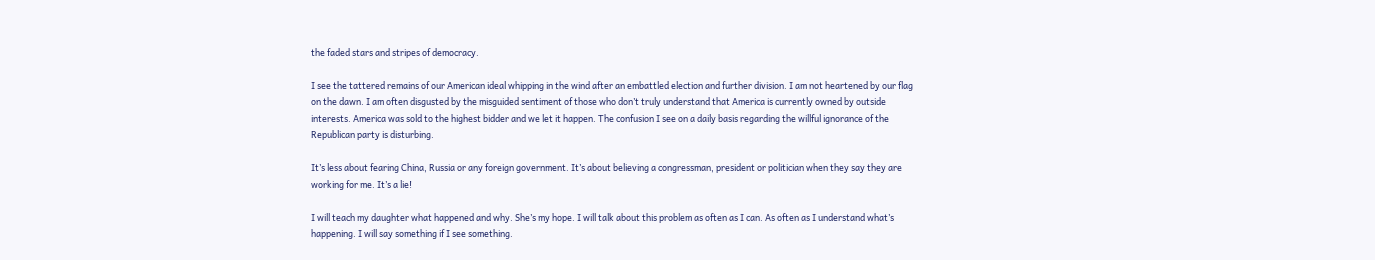the faded stars and stripes of democracy.

I see the tattered remains of our American ideal whipping in the wind after an embattled election and further division. I am not heartened by our flag on the dawn. I am often disgusted by the misguided sentiment of those who don’t truly understand that America is currently owned by outside interests. America was sold to the highest bidder and we let it happen. The confusion I see on a daily basis regarding the willful ignorance of the Republican party is disturbing.

It’s less about fearing China, Russia or any foreign government. It’s about believing a congressman, president or politician when they say they are working for me. It’s a lie!

I will teach my daughter what happened and why. She’s my hope. I will talk about this problem as often as I can. As often as I understand what’s happening. I will say something if I see something.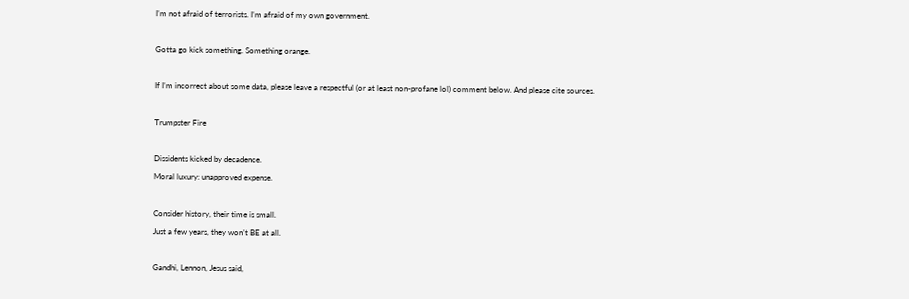I’m not afraid of terrorists. I’m afraid of my own government.

Gotta go kick something. Something orange.

If I’m incorrect about some data, please leave a respectful (or at least non-profane lol) comment below. And please cite sources.

Trumpster Fire

Dissidents kicked by decadence.
Moral luxury: unapproved expense.

Consider history, their time is small.
Just a few years, they won’t BE at all.

Gandhi, Lennon, Jesus said,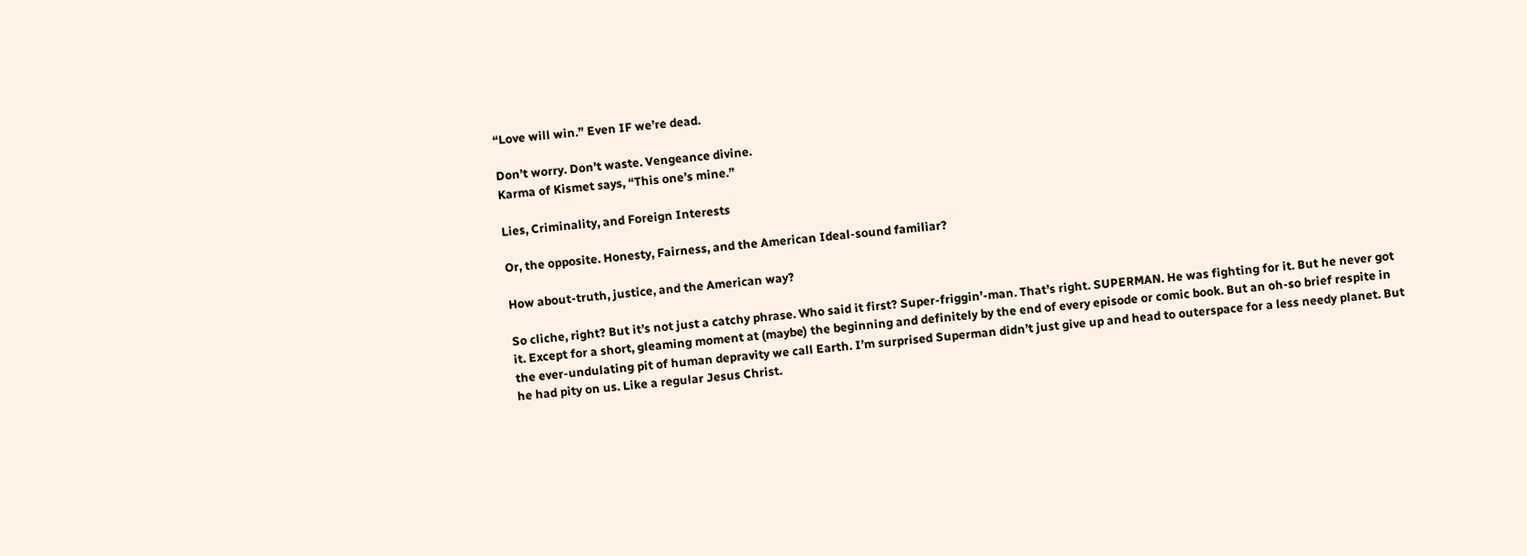“Love will win.” Even IF we’re dead.

Don’t worry. Don’t waste. Vengeance divine.
Karma of Kismet says, “This one’s mine.”

Lies, Criminality, and Foreign Interests

Or, the opposite. Honesty, Fairness, and the American Ideal-sound familiar?

How about-truth, justice, and the American way?

So cliche, right? But it’s not just a catchy phrase. Who said it first? Super-friggin’-man. That’s right. SUPERMAN. He was fighting for it. But he never got it. Except for a short, gleaming moment at (maybe) the beginning and definitely by the end of every episode or comic book. But an oh-so brief respite in the ever-undulating pit of human depravity we call Earth. I’m surprised Superman didn’t just give up and head to outerspace for a less needy planet. But he had pity on us. Like a regular Jesus Christ.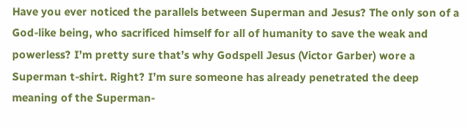Have you ever noticed the parallels between Superman and Jesus? The only son of a God-like being, who sacrificed himself for all of humanity to save the weak and powerless? I’m pretty sure that’s why Godspell Jesus (Victor Garber) wore a Superman t-shirt. Right? I’m sure someone has already penetrated the deep meaning of the Superman-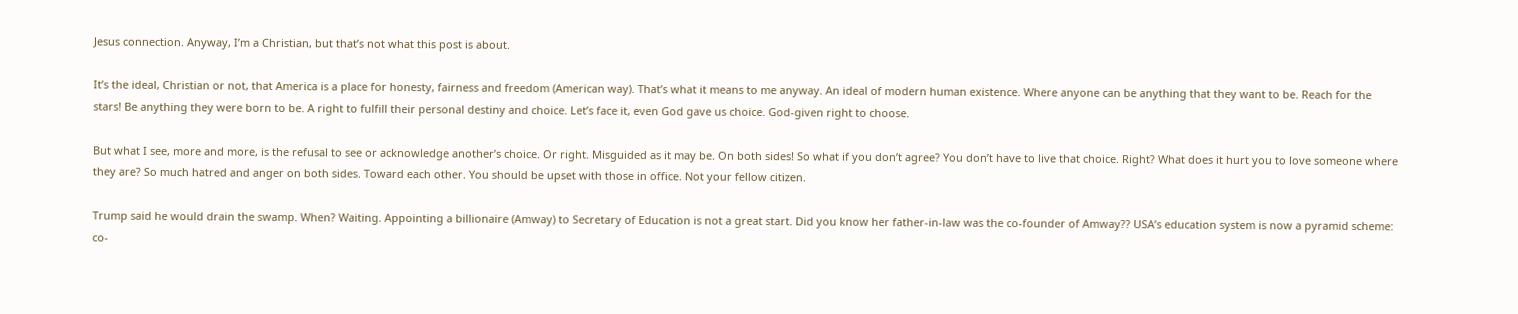Jesus connection. Anyway, I’m a Christian, but that’s not what this post is about.

It’s the ideal, Christian or not, that America is a place for honesty, fairness and freedom (American way). That’s what it means to me anyway. An ideal of modern human existence. Where anyone can be anything that they want to be. Reach for the stars! Be anything they were born to be. A right to fulfill their personal destiny and choice. Let’s face it, even God gave us choice. God-given right to choose.

But what I see, more and more, is the refusal to see or acknowledge another’s choice. Or right. Misguided as it may be. On both sides! So what if you don’t agree? You don’t have to live that choice. Right? What does it hurt you to love someone where they are? So much hatred and anger on both sides. Toward each other. You should be upset with those in office. Not your fellow citizen.

Trump said he would drain the swamp. When? Waiting. Appointing a billionaire (Amway) to Secretary of Education is not a great start. Did you know her father-in-law was the co-founder of Amway?? USA’s education system is now a pyramid scheme: co-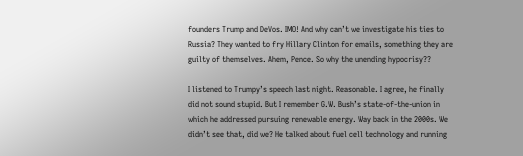founders Trump and DeVos. IMO! And why can’t we investigate his ties to Russia? They wanted to fry Hillary Clinton for emails, something they are guilty of themselves. Ahem, Pence. So why the unending hypocrisy??

I listened to Trumpy’s speech last night. Reasonable. I agree, he finally did not sound stupid. But I remember G.W. Bush’s state-of-the-union in which he addressed pursuing renewable energy. Way back in the 2000s. We didn’t see that, did we? He talked about fuel cell technology and running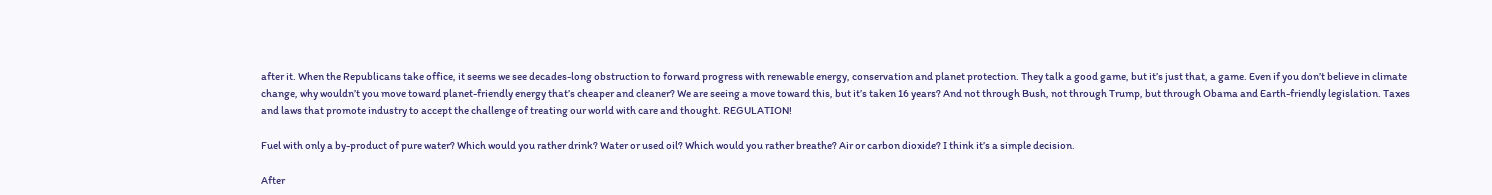after it. When the Republicans take office, it seems we see decades-long obstruction to forward progress with renewable energy, conservation and planet protection. They talk a good game, but it’s just that, a game. Even if you don’t believe in climate change, why wouldn’t you move toward planet-friendly energy that’s cheaper and cleaner? We are seeing a move toward this, but it’s taken 16 years? And not through Bush, not through Trump, but through Obama and Earth-friendly legislation. Taxes and laws that promote industry to accept the challenge of treating our world with care and thought. REGULATION!

Fuel with only a by-product of pure water? Which would you rather drink? Water or used oil? Which would you rather breathe? Air or carbon dioxide? I think it’s a simple decision.

After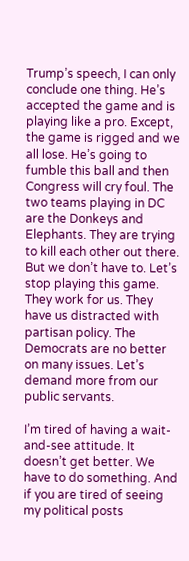Trump’s speech, I can only conclude one thing. He’s accepted the game and is playing like a pro. Except, the game is rigged and we all lose. He’s going to fumble this ball and then Congress will cry foul. The two teams playing in DC are the Donkeys and Elephants. They are trying to kill each other out there. But we don’t have to. Let’s stop playing this game. They work for us. They have us distracted with partisan policy. The Democrats are no better on many issues. Let’s demand more from our public servants.

I’m tired of having a wait-and-see attitude. It doesn’t get better. We have to do something. And if you are tired of seeing my political posts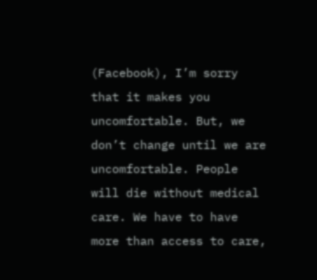(Facebook), I’m sorry that it makes you uncomfortable. But, we don’t change until we are uncomfortable. People will die without medical care. We have to have more than access to care,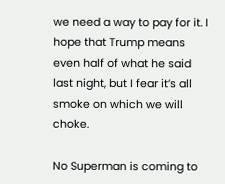we need a way to pay for it. I hope that Trump means even half of what he said last night, but I fear it’s all smoke on which we will choke.

No Superman is coming to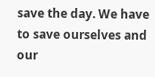save the day. We have to save ourselves and our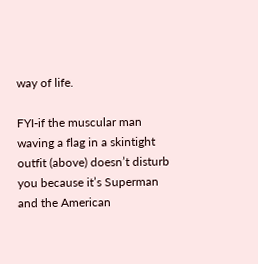way of life.

FYI-if the muscular man waving a flag in a skintight outfit (above) doesn’t disturb you because it’s Superman and the American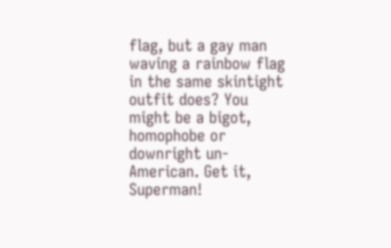flag, but a gay man waving a rainbow flag in the same skintight outfit does? You might be a bigot, homophobe or downright un-American. Get it, Superman!